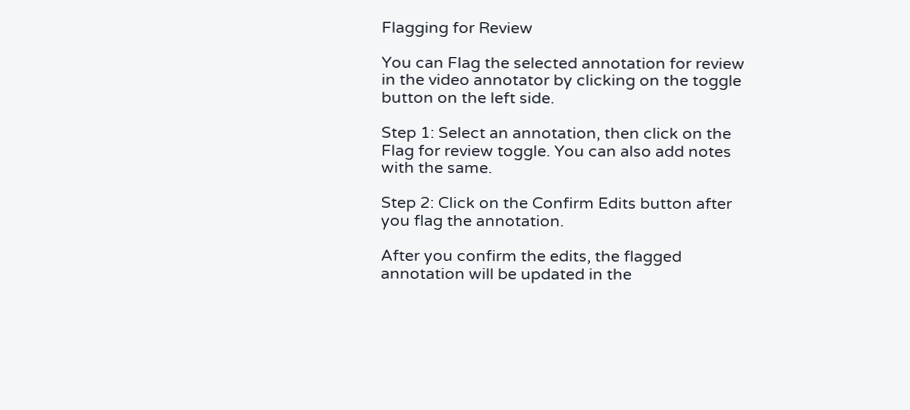Flagging for Review

You can Flag the selected annotation for review in the video annotator by clicking on the toggle button on the left side.

Step 1: Select an annotation, then click on the Flag for review toggle. You can also add notes with the same.

Step 2: Click on the Confirm Edits button after you flag the annotation.

After you confirm the edits, the flagged annotation will be updated in the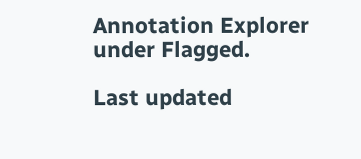Annotation Explorer under Flagged.

Last updated